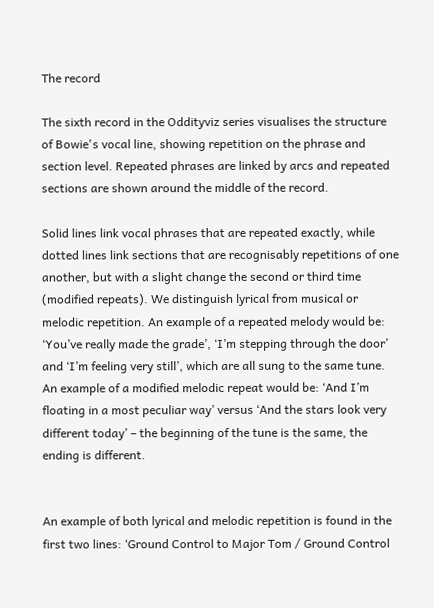The record

The sixth record in the Oddityviz series visualises the structure of Bowie's vocal line, showing repetition on the phrase and section level. Repeated phrases are linked by arcs and repeated sections are shown around the middle of the record.

Solid lines link vocal phrases that are repeated exactly, while dotted lines link sections that are recognisably repetitions of one another, but with a slight change the second or third time (modified repeats). We distinguish lyrical from musical or melodic repetition. An example of a repeated melody would be: ‘You’ve really made the grade’, ‘I’m stepping through the door’ and ‘I’m feeling very still’, which are all sung to the same tune. An example of a modified melodic repeat would be: ‘And I’m floating in a most peculiar way’ versus ‘And the stars look very different today’ – the beginning of the tune is the same, the ending is different.


An example of both lyrical and melodic repetition is found in the first two lines: ‘Ground Control to Major Tom / Ground Control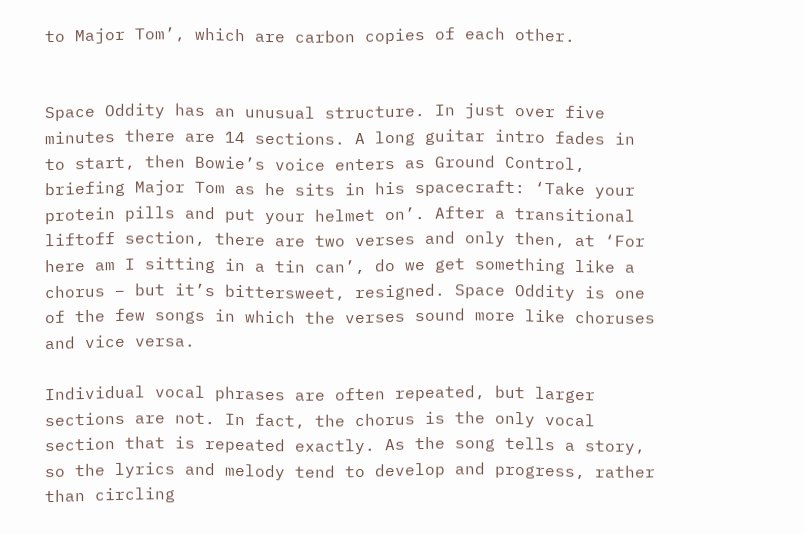to Major Tom’, which are carbon copies of each other.


Space Oddity has an unusual structure. In just over five minutes there are 14 sections. A long guitar intro fades in to start, then Bowie’s voice enters as Ground Control, briefing Major Tom as he sits in his spacecraft: ‘Take your protein pills and put your helmet on’. After a transitional liftoff section, there are two verses and only then, at ‘For here am I sitting in a tin can’, do we get something like a chorus – but it’s bittersweet, resigned. Space Oddity is one of the few songs in which the verses sound more like choruses and vice versa.

Individual vocal phrases are often repeated, but larger sections are not. In fact, the chorus is the only vocal section that is repeated exactly. As the song tells a story, so the lyrics and melody tend to develop and progress, rather than circling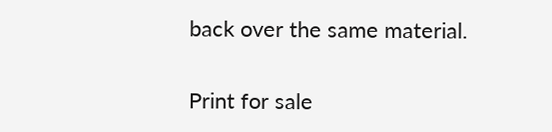back over the same material.


Print for sale